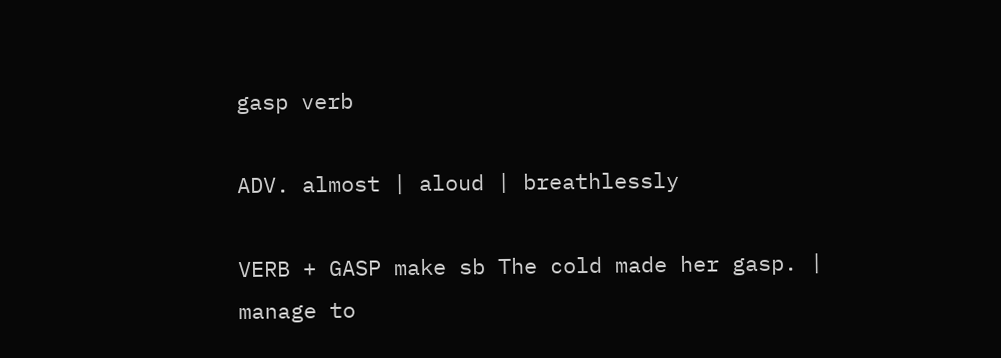gasp verb

ADV. almost | aloud | breathlessly

VERB + GASP make sb The cold made her gasp. | manage to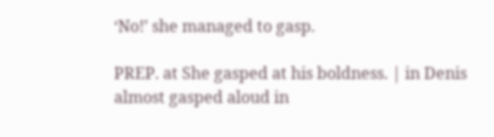‘No!’ she managed to gasp.

PREP. at She gasped at his boldness. | in Denis almost gasped aloud in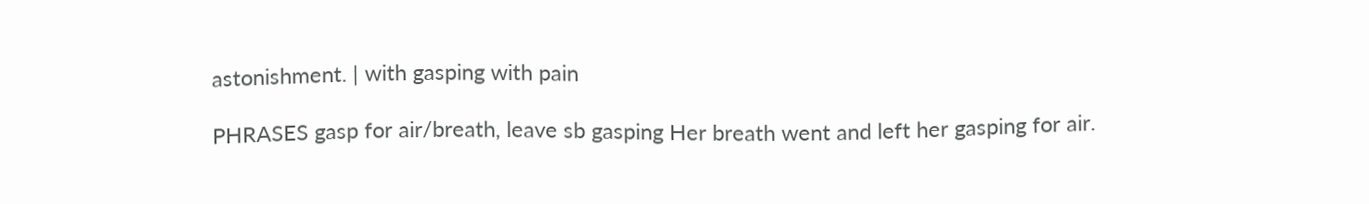astonishment. | with gasping with pain

PHRASES gasp for air/breath, leave sb gasping Her breath went and left her gasping for air.